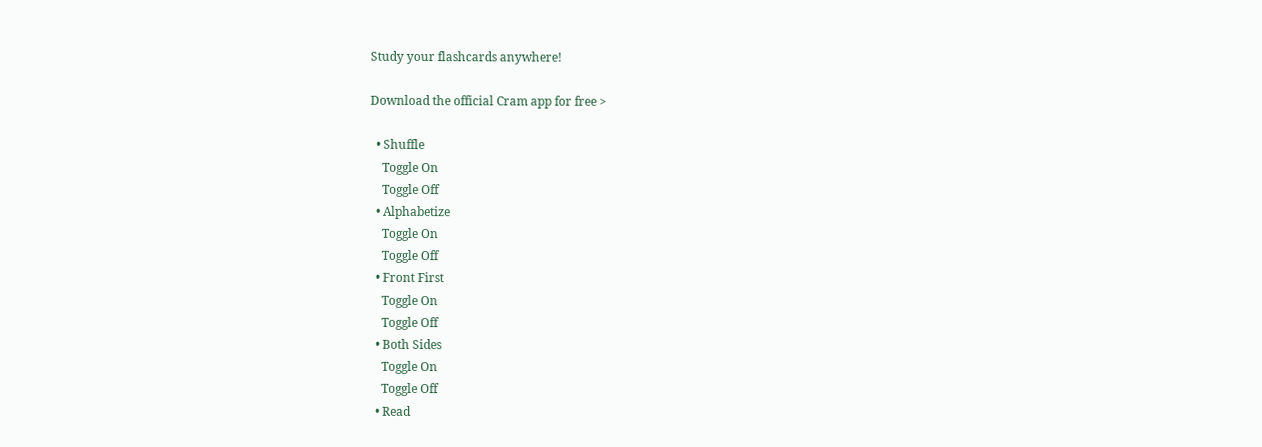Study your flashcards anywhere!

Download the official Cram app for free >

  • Shuffle
    Toggle On
    Toggle Off
  • Alphabetize
    Toggle On
    Toggle Off
  • Front First
    Toggle On
    Toggle Off
  • Both Sides
    Toggle On
    Toggle Off
  • Read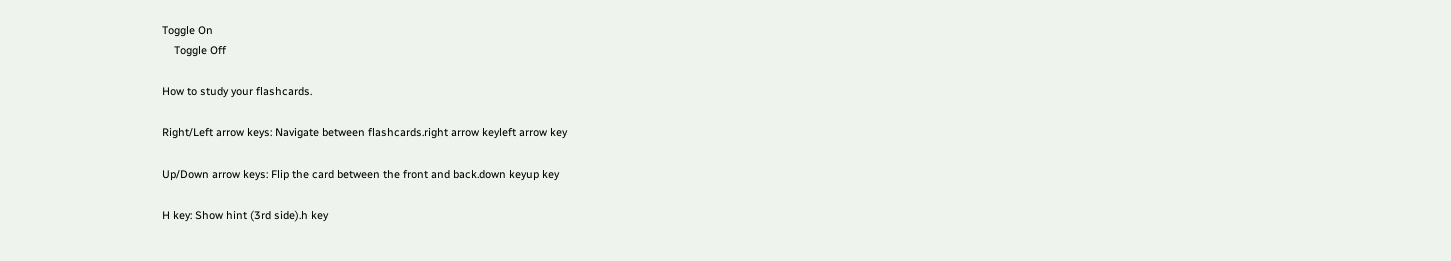Toggle On
    Toggle Off

How to study your flashcards.

Right/Left arrow keys: Navigate between flashcards.right arrow keyleft arrow key

Up/Down arrow keys: Flip the card between the front and back.down keyup key

H key: Show hint (3rd side).h key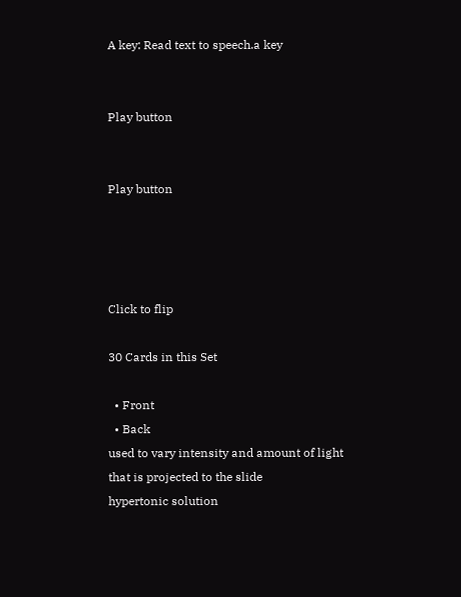A key: Read text to speech.a key


Play button


Play button




Click to flip

30 Cards in this Set

  • Front
  • Back
used to vary intensity and amount of light that is projected to the slide
hypertonic solution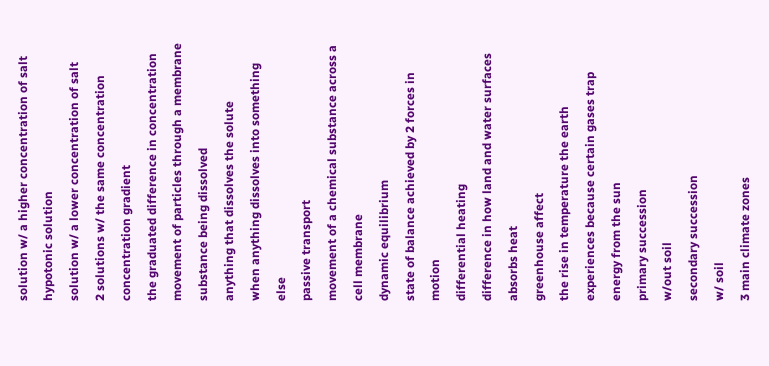solution w/ a higher concentration of salt
hypotonic solution
solution w/ a lower concentration of salt
2 solutions w/ the same concentration
concentration gradient
the graduated difference in concentration
movement of particles through a membrane
substance being dissolved
anything that dissolves the solute
when anything dissolves into something else
passive transport
movement of a chemical substance across a cell membrane
dynamic equilibrium
state of balance achieved by 2 forces in motion
differential heating
difference in how land and water surfaces absorbs heat
greenhouse affect
the rise in temperature the earth experiences because certain gases trap energy from the sun
primary succession
w/out soil
secondary succession
w/ soil
3 main climate zones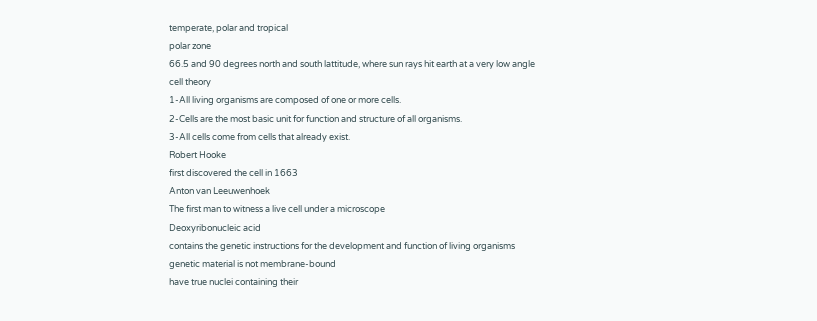temperate, polar and tropical
polar zone
66.5 and 90 degrees north and south lattitude, where sun rays hit earth at a very low angle
cell theory
1-All living organisms are composed of one or more cells.
2-Cells are the most basic unit for function and structure of all organisms.
3-All cells come from cells that already exist.
Robert Hooke
first discovered the cell in 1663
Anton van Leeuwenhoek
The first man to witness a live cell under a microscope
Deoxyribonucleic acid
contains the genetic instructions for the development and function of living organisms
genetic material is not membrane-bound
have true nuclei containing their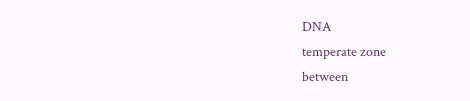DNA
temperate zone
between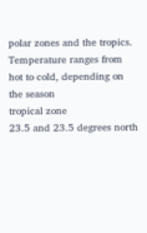polar zones and the tropics. Temperature ranges from hot to cold, depending on the season
tropical zone
23.5 and 23.5 degrees north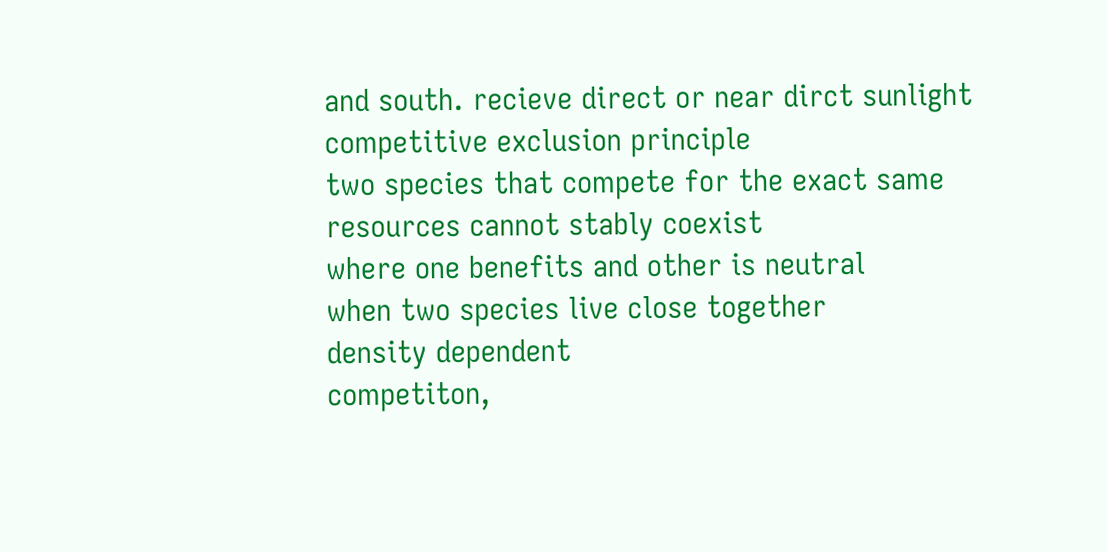and south. recieve direct or near dirct sunlight
competitive exclusion principle
two species that compete for the exact same resources cannot stably coexist
where one benefits and other is neutral
when two species live close together
density dependent
competiton,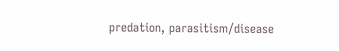predation, parasitism/disease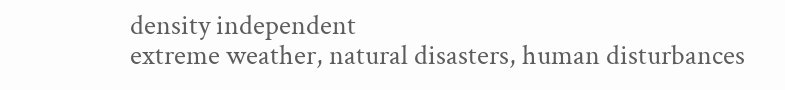density independent
extreme weather, natural disasters, human disturbances